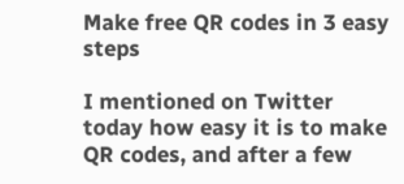Make free QR codes in 3 easy steps

I mentioned on Twitter today how easy it is to make QR codes, and after a few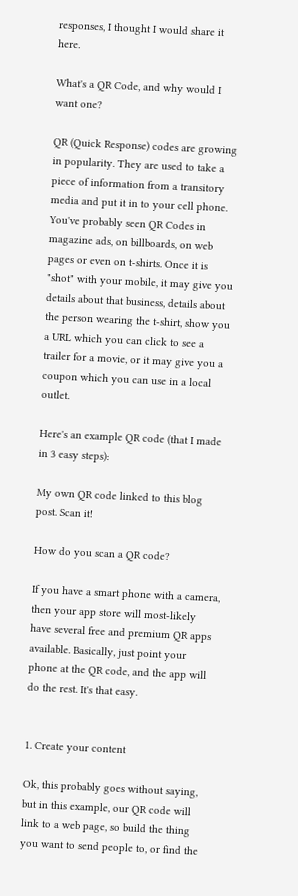responses, I thought I would share it here.

What's a QR Code, and why would I want one?

QR (Quick Response) codes are growing in popularity. They are used to take a piece of information from a transitory media and put it in to your cell phone. You've probably seen QR Codes in magazine ads, on billboards, on web pages or even on t-shirts. Once it is "shot" with your mobile, it may give you details about that business, details about the person wearing the t-shirt, show you a URL which you can click to see a trailer for a movie, or it may give you a coupon which you can use in a local outlet.

Here's an example QR code (that I made in 3 easy steps):

My own QR code linked to this blog post. Scan it!

How do you scan a QR code?

If you have a smart phone with a camera, then your app store will most-likely have several free and premium QR apps available. Basically, just point your phone at the QR code, and the app will do the rest. It's that easy.


1. Create your content

Ok, this probably goes without saying, but in this example, our QR code will link to a web page, so build the thing you want to send people to, or find the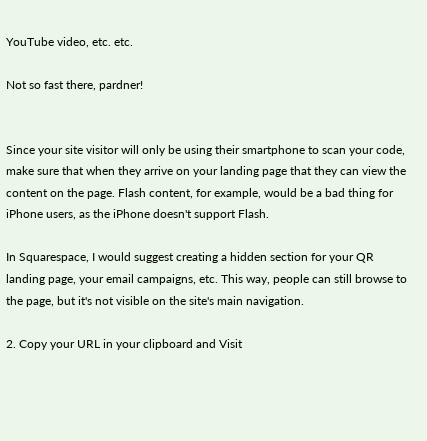YouTube video, etc. etc.

Not so fast there, pardner!


Since your site visitor will only be using their smartphone to scan your code, make sure that when they arrive on your landing page that they can view the content on the page. Flash content, for example, would be a bad thing for iPhone users, as the iPhone doesn't support Flash.

In Squarespace, I would suggest creating a hidden section for your QR landing page, your email campaigns, etc. This way, people can still browse to the page, but it's not visible on the site's main navigation.

2. Copy your URL in your clipboard and Visit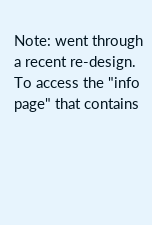Note: went through a recent re-design. To access the "info page" that contains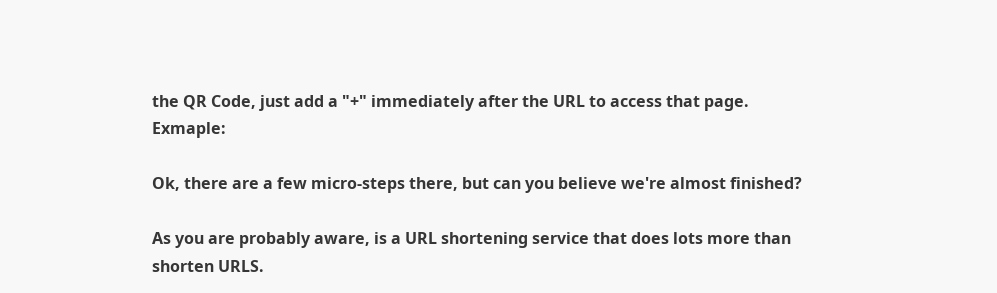the QR Code, just add a "+" immediately after the URL to access that page. Exmaple:

Ok, there are a few micro-steps there, but can you believe we're almost finished?

As you are probably aware, is a URL shortening service that does lots more than shorten URLS.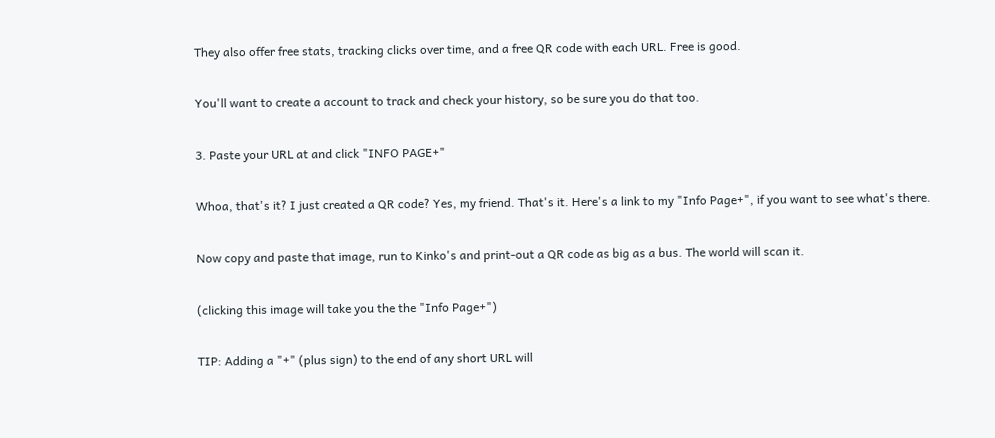They also offer free stats, tracking clicks over time, and a free QR code with each URL. Free is good.

You'll want to create a account to track and check your history, so be sure you do that too.

3. Paste your URL at and click "INFO PAGE+"

Whoa, that's it? I just created a QR code? Yes, my friend. That's it. Here's a link to my "Info Page+", if you want to see what's there.

Now copy and paste that image, run to Kinko's and print-out a QR code as big as a bus. The world will scan it.

(clicking this image will take you the the "Info Page+")

TIP: Adding a "+" (plus sign) to the end of any short URL will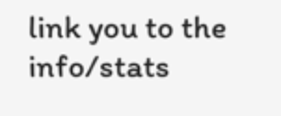link you to the info/stats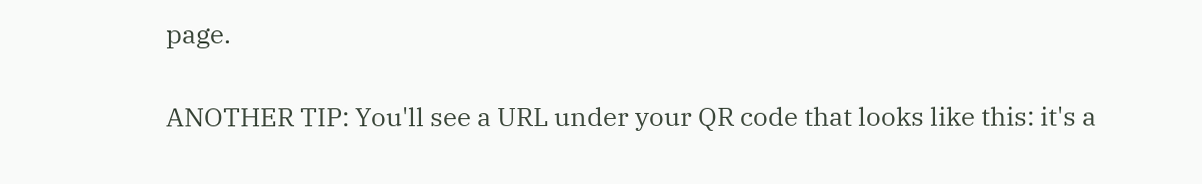page.

ANOTHER TIP: You'll see a URL under your QR code that looks like this: it's a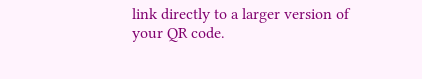link directly to a larger version of your QR code.